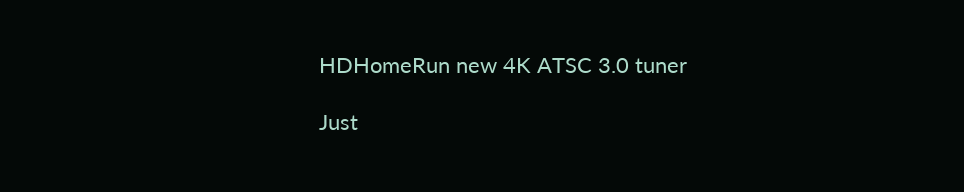HDHomeRun new 4K ATSC 3.0 tuner

Just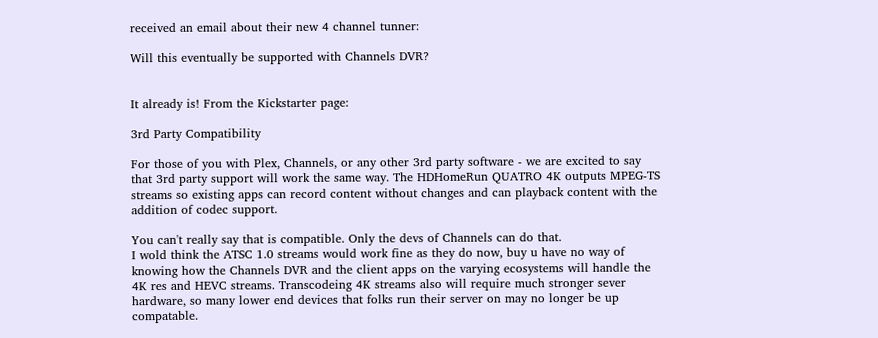received an email about their new 4 channel tunner:

Will this eventually be supported with Channels DVR?


It already is! From the Kickstarter page:

3rd Party Compatibility

For those of you with Plex, Channels, or any other 3rd party software - we are excited to say that 3rd party support will work the same way. The HDHomeRun QUATRO 4K outputs MPEG-TS streams so existing apps can record content without changes and can playback content with the addition of codec support.

You can't really say that is compatible. Only the devs of Channels can do that.
I wold think the ATSC 1.0 streams would work fine as they do now, buy u have no way of knowing how the Channels DVR and the client apps on the varying ecosystems will handle the 4K res and HEVC streams. Transcodeing 4K streams also will require much stronger sever hardware, so many lower end devices that folks run their server on may no longer be up compatable.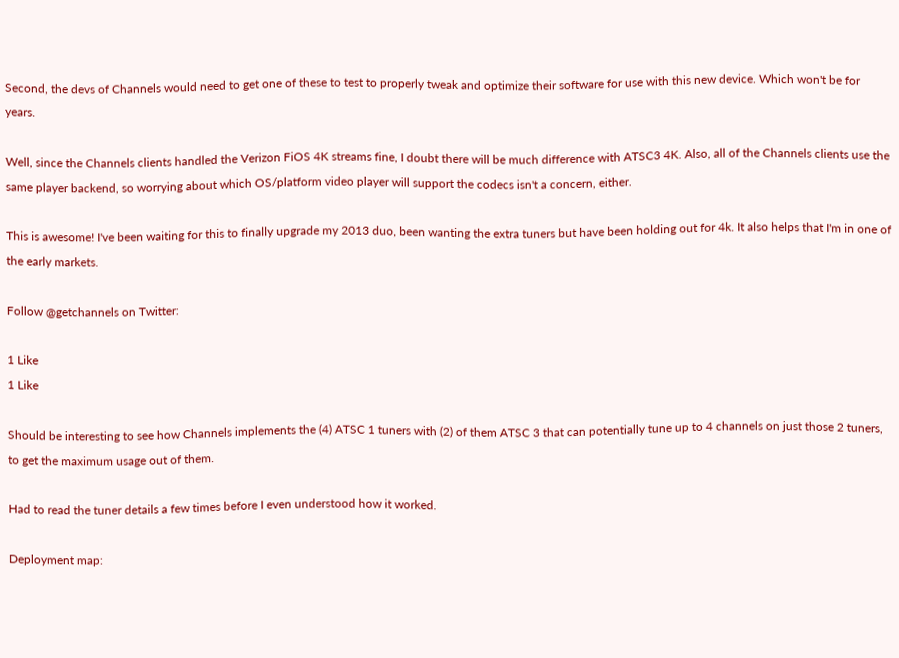Second, the devs of Channels would need to get one of these to test to properly tweak and optimize their software for use with this new device. Which won't be for years.

Well, since the Channels clients handled the Verizon FiOS 4K streams fine, I doubt there will be much difference with ATSC3 4K. Also, all of the Channels clients use the same player backend, so worrying about which OS/platform video player will support the codecs isn't a concern, either.

This is awesome! I've been waiting for this to finally upgrade my 2013 duo, been wanting the extra tuners but have been holding out for 4k. It also helps that I'm in one of the early markets.

Follow @getchannels on Twitter:

1 Like
1 Like

Should be interesting to see how Channels implements the (4) ATSC 1 tuners with (2) of them ATSC 3 that can potentially tune up to 4 channels on just those 2 tuners, to get the maximum usage out of them.

Had to read the tuner details a few times before I even understood how it worked.

Deployment map: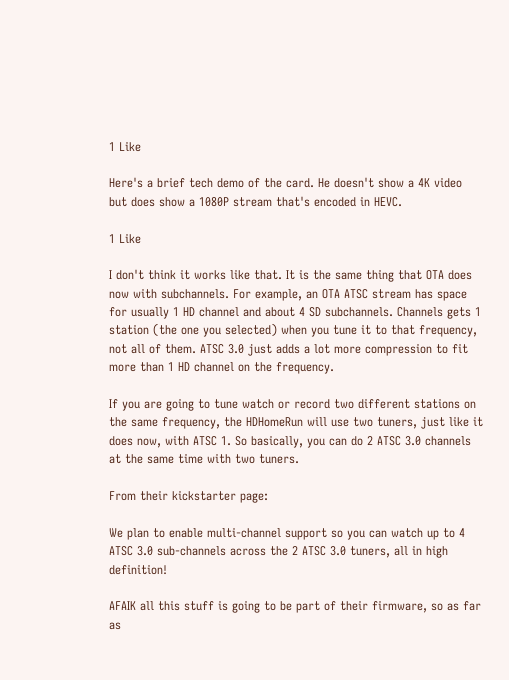1 Like

Here's a brief tech demo of the card. He doesn't show a 4K video but does show a 1080P stream that's encoded in HEVC.

1 Like

I don't think it works like that. It is the same thing that OTA does now with subchannels. For example, an OTA ATSC stream has space for usually 1 HD channel and about 4 SD subchannels. Channels gets 1 station (the one you selected) when you tune it to that frequency, not all of them. ATSC 3.0 just adds a lot more compression to fit more than 1 HD channel on the frequency.

If you are going to tune watch or record two different stations on the same frequency, the HDHomeRun will use two tuners, just like it does now, with ATSC 1. So basically, you can do 2 ATSC 3.0 channels at the same time with two tuners.

From their kickstarter page:

We plan to enable multi-channel support so you can watch up to 4 ATSC 3.0 sub-channels across the 2 ATSC 3.0 tuners, all in high definition!

AFAIK all this stuff is going to be part of their firmware, so as far as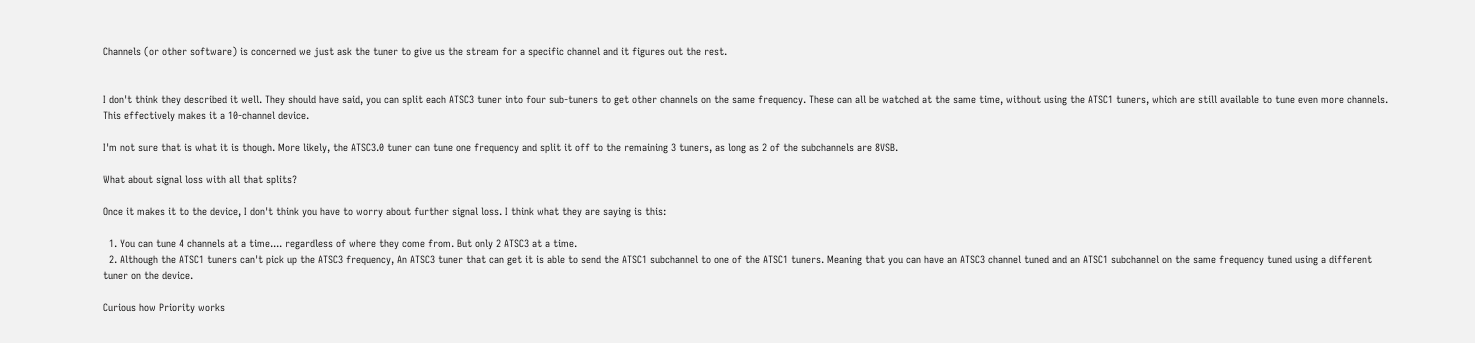Channels (or other software) is concerned we just ask the tuner to give us the stream for a specific channel and it figures out the rest.


I don't think they described it well. They should have said, you can split each ATSC3 tuner into four sub-tuners to get other channels on the same frequency. These can all be watched at the same time, without using the ATSC1 tuners, which are still available to tune even more channels. This effectively makes it a 10-channel device.

I'm not sure that is what it is though. More likely, the ATSC3.0 tuner can tune one frequency and split it off to the remaining 3 tuners, as long as 2 of the subchannels are 8VSB.

What about signal loss with all that splits?

Once it makes it to the device, I don't think you have to worry about further signal loss. I think what they are saying is this:

  1. You can tune 4 channels at a time.... regardless of where they come from. But only 2 ATSC3 at a time.
  2. Although the ATSC1 tuners can't pick up the ATSC3 frequency, An ATSC3 tuner that can get it is able to send the ATSC1 subchannel to one of the ATSC1 tuners. Meaning that you can have an ATSC3 channel tuned and an ATSC1 subchannel on the same frequency tuned using a different tuner on the device.

Curious how Priority works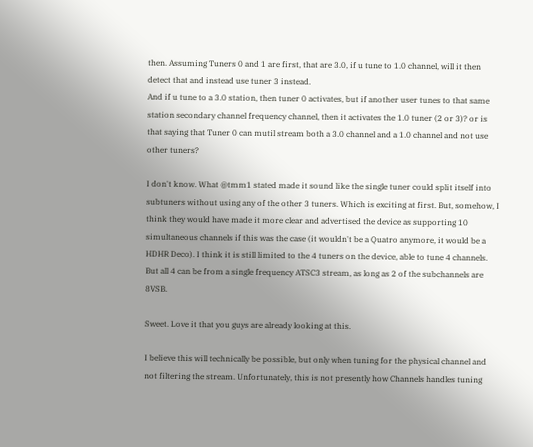then. Assuming Tuners 0 and 1 are first, that are 3.0, if u tune to 1.0 channel, will it then detect that and instead use tuner 3 instead.
And if u tune to a 3.0 station, then tuner 0 activates, but if another user tunes to that same station secondary channel frequency channel, then it activates the 1.0 tuner (2 or 3)? or is that saying that Tuner 0 can mutil stream both a 3.0 channel and a 1.0 channel and not use other tuners?

I don't know. What @tmm1 stated made it sound like the single tuner could split itself into subtuners without using any of the other 3 tuners. Which is exciting at first. But, somehow, I think they would have made it more clear and advertised the device as supporting 10 simultaneous channels if this was the case (it wouldn't be a Quatro anymore, it would be a HDHR Deco). I think it is still limited to the 4 tuners on the device, able to tune 4 channels. But all 4 can be from a single frequency ATSC3 stream, as long as 2 of the subchannels are 8VSB.

Sweet. Love it that you guys are already looking at this.

I believe this will technically be possible, but only when tuning for the physical channel and not filtering the stream. Unfortunately, this is not presently how Channels handles tuning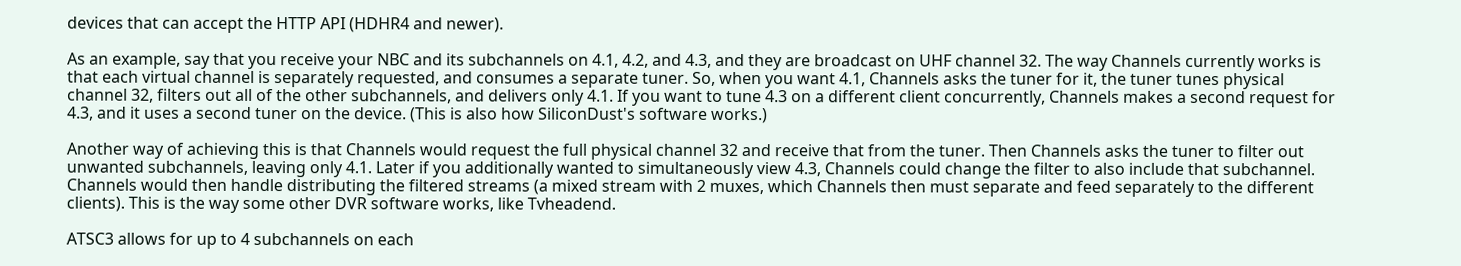devices that can accept the HTTP API (HDHR4 and newer).

As an example, say that you receive your NBC and its subchannels on 4.1, 4.2, and 4.3, and they are broadcast on UHF channel 32. The way Channels currently works is that each virtual channel is separately requested, and consumes a separate tuner. So, when you want 4.1, Channels asks the tuner for it, the tuner tunes physical channel 32, filters out all of the other subchannels, and delivers only 4.1. If you want to tune 4.3 on a different client concurrently, Channels makes a second request for 4.3, and it uses a second tuner on the device. (This is also how SiliconDust's software works.)

Another way of achieving this is that Channels would request the full physical channel 32 and receive that from the tuner. Then Channels asks the tuner to filter out unwanted subchannels, leaving only 4.1. Later if you additionally wanted to simultaneously view 4.3, Channels could change the filter to also include that subchannel. Channels would then handle distributing the filtered streams (a mixed stream with 2 muxes, which Channels then must separate and feed separately to the different clients). This is the way some other DVR software works, like Tvheadend.

ATSC3 allows for up to 4 subchannels on each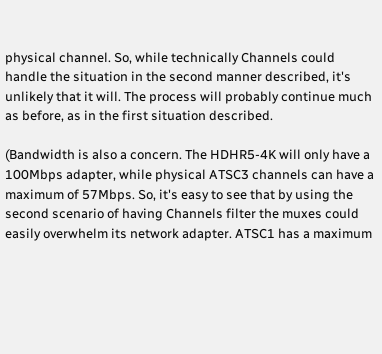physical channel. So, while technically Channels could handle the situation in the second manner described, it's unlikely that it will. The process will probably continue much as before, as in the first situation described.

(Bandwidth is also a concern. The HDHR5-4K will only have a 100Mbps adapter, while physical ATSC3 channels can have a maximum of 57Mbps. So, it's easy to see that by using the second scenario of having Channels filter the muxes could easily overwhelm its network adapter. ATSC1 has a maximum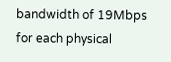bandwidth of 19Mbps for each physical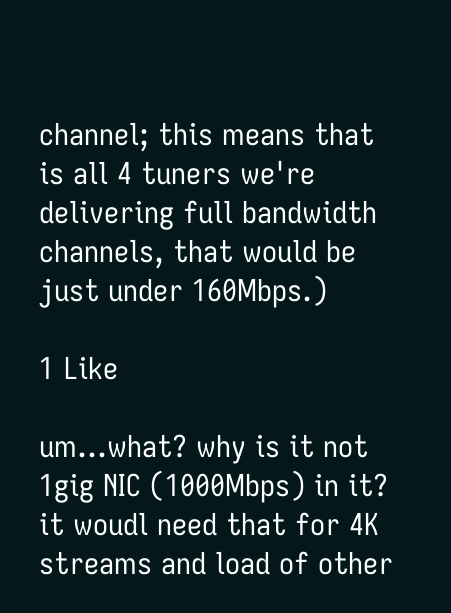channel; this means that is all 4 tuners we're delivering full bandwidth channels, that would be just under 160Mbps.)

1 Like

um...what? why is it not 1gig NIC (1000Mbps) in it? it woudl need that for 4K streams and load of other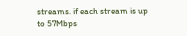streams. if each stream is up to 57Mbps